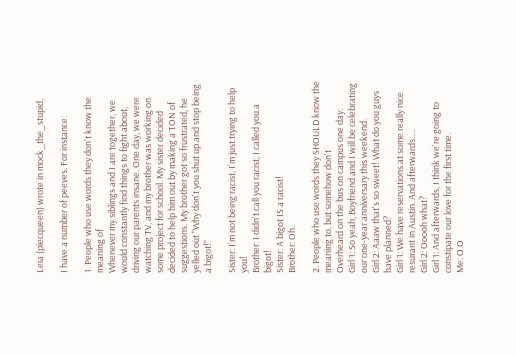Leia (piecqueen) wrote in mock_the_stupid,

I have a number of peeves. For instance:

1. People who use words they don't know the meaning of
Whenever my siblings and I are together, we would constantly find things to fight about, driving our parents insane. One day, we were watching TV, and my brother was working on some project for school. My sister decided decided to help him out by making a TON of suggestions. My brother got so frustrated, he yelled out "Why don't you shut up and stop being a bigot!"

Sister: I'm not being racist, I'm just trying to help you!
Brother: I didn't call you racist, I called you a bigot!
Sister: A bigot IS a racist!
Brother: Oh.

2. People who use words they SHOULD know the meaning to, but somehow don't
Overheard on the bus on campus one day:
Girl 1: So yeah, Boyfriend and I will be celebrating our one-year anniversary this weekend.
Girl 2: Aaaw that's so sweet! What do you guys have planned?
Girl 1: We have reservations at some really nice resurant in Austin. And afterwards.....
Girl 2: Ooooh what?
Girl 1: And afterwards, I think we're going to constipate our love for the first time.
Me: O.O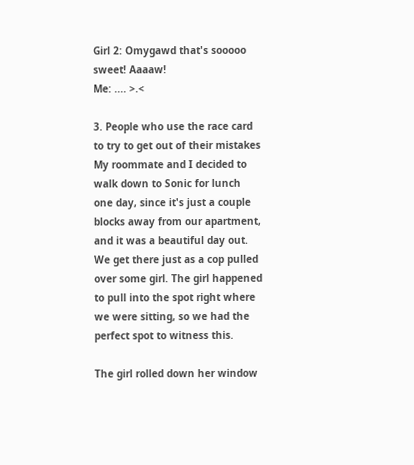Girl 2: Omygawd that's sooooo sweet! Aaaaw!
Me: .... >.<

3. People who use the race card to try to get out of their mistakes
My roommate and I decided to walk down to Sonic for lunch one day, since it's just a couple blocks away from our apartment, and it was a beautiful day out. We get there just as a cop pulled over some girl. The girl happened to pull into the spot right where we were sitting, so we had the perfect spot to witness this.

The girl rolled down her window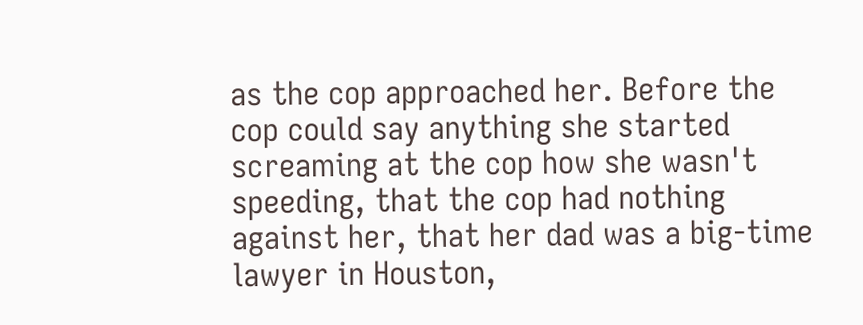as the cop approached her. Before the cop could say anything she started screaming at the cop how she wasn't speeding, that the cop had nothing against her, that her dad was a big-time lawyer in Houston,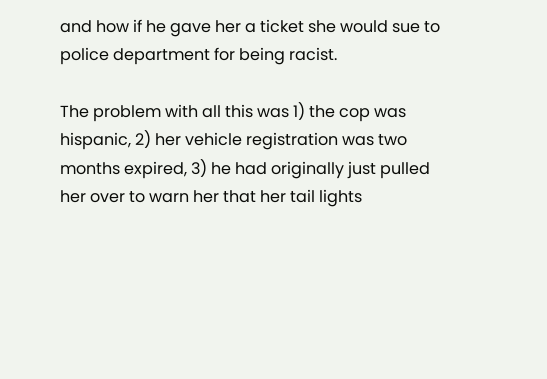and how if he gave her a ticket she would sue to police department for being racist.

The problem with all this was 1) the cop was hispanic, 2) her vehicle registration was two months expired, 3) he had originally just pulled her over to warn her that her tail lights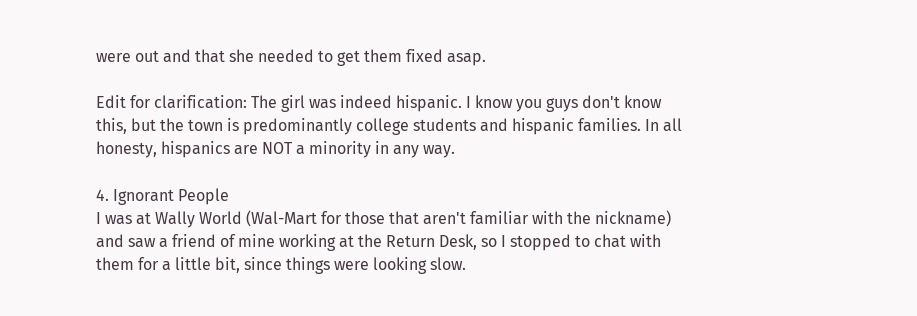were out and that she needed to get them fixed asap.

Edit for clarification: The girl was indeed hispanic. I know you guys don't know this, but the town is predominantly college students and hispanic families. In all honesty, hispanics are NOT a minority in any way.

4. Ignorant People
I was at Wally World (Wal-Mart for those that aren't familiar with the nickname) and saw a friend of mine working at the Return Desk, so I stopped to chat with them for a little bit, since things were looking slow.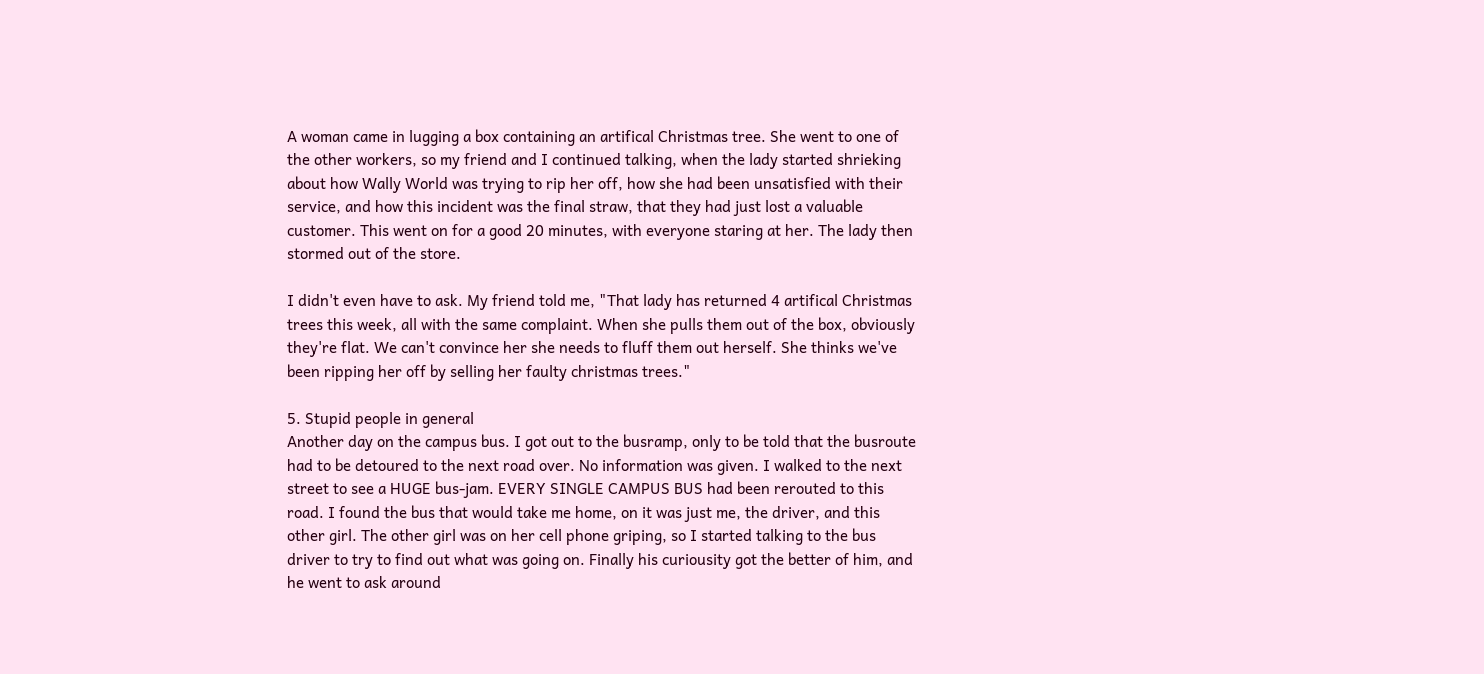A woman came in lugging a box containing an artifical Christmas tree. She went to one of the other workers, so my friend and I continued talking, when the lady started shrieking about how Wally World was trying to rip her off, how she had been unsatisfied with their service, and how this incident was the final straw, that they had just lost a valuable customer. This went on for a good 20 minutes, with everyone staring at her. The lady then stormed out of the store.

I didn't even have to ask. My friend told me, "That lady has returned 4 artifical Christmas trees this week, all with the same complaint. When she pulls them out of the box, obviously they're flat. We can't convince her she needs to fluff them out herself. She thinks we've been ripping her off by selling her faulty christmas trees."

5. Stupid people in general
Another day on the campus bus. I got out to the busramp, only to be told that the busroute had to be detoured to the next road over. No information was given. I walked to the next street to see a HUGE bus-jam. EVERY SINGLE CAMPUS BUS had been rerouted to this road. I found the bus that would take me home, on it was just me, the driver, and this other girl. The other girl was on her cell phone griping, so I started talking to the bus driver to try to find out what was going on. Finally his curiousity got the better of him, and he went to ask around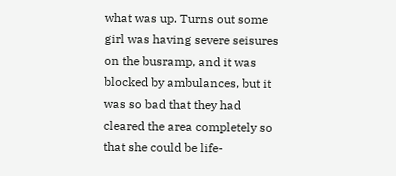what was up. Turns out some girl was having severe seisures on the busramp, and it was blocked by ambulances, but it was so bad that they had cleared the area completely so that she could be life-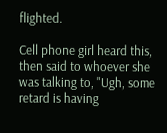flighted.

Cell phone girl heard this, then said to whoever she was talking to, "Ugh, some retard is having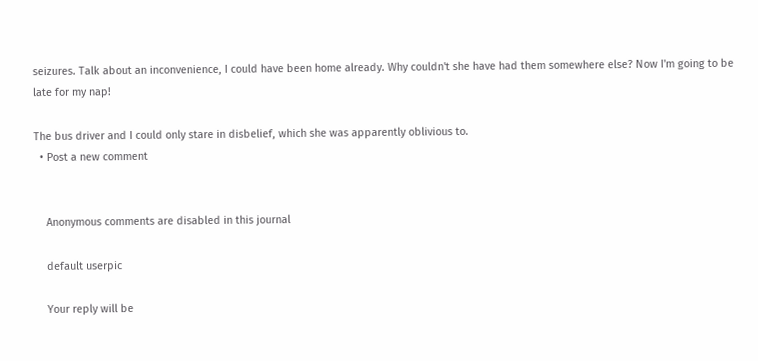seizures. Talk about an inconvenience, I could have been home already. Why couldn't she have had them somewhere else? Now I'm going to be late for my nap!

The bus driver and I could only stare in disbelief, which she was apparently oblivious to.
  • Post a new comment


    Anonymous comments are disabled in this journal

    default userpic

    Your reply will be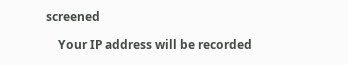screened

    Your IP address will be recorded